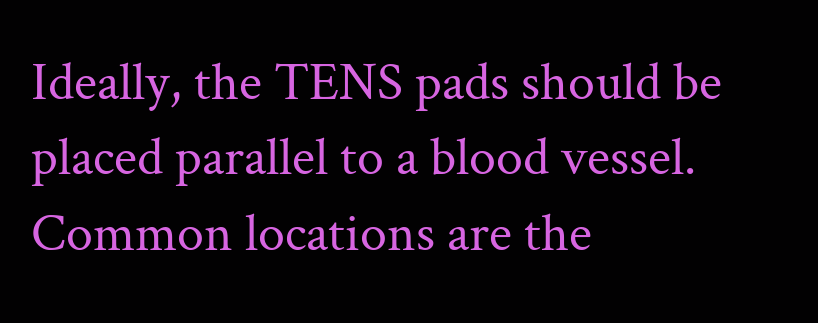Ideally, the TENS pads should be placed parallel to a blood vessel. Common locations are the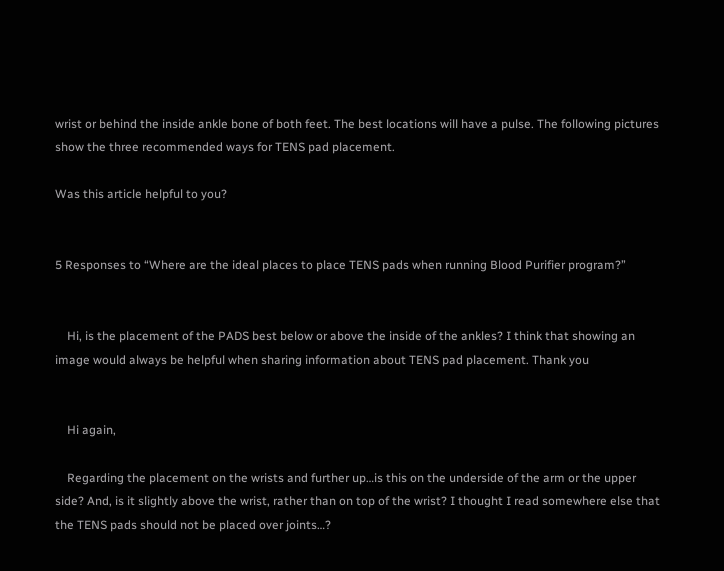wrist or behind the inside ankle bone of both feet. The best locations will have a pulse. The following pictures show the three recommended ways for TENS pad placement.

Was this article helpful to you?


5 Responses to “Where are the ideal places to place TENS pads when running Blood Purifier program?”


    Hi, is the placement of the PADS best below or above the inside of the ankles? I think that showing an image would always be helpful when sharing information about TENS pad placement. Thank you


    Hi again,

    Regarding the placement on the wrists and further up…is this on the underside of the arm or the upper side? And, is it slightly above the wrist, rather than on top of the wrist? I thought I read somewhere else that the TENS pads should not be placed over joints…?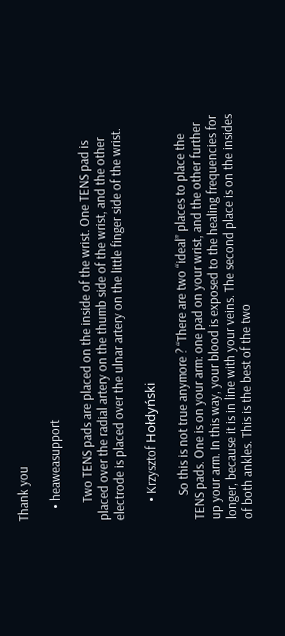Thank you

    • heaweasupport

      Two TENS pads are placed on the inside of the wrist. One TENS pad is placed over the radial artery on the thumb side of the wrist, and the other electrode is placed over the ulnar artery on the little finger side of the wrist.

      • Krzysztof Hołdyński

        So this is not true anymore ? “There are two “ideal” places to place the TENS pads. One is on your arm: one pad on your wrist, and the other further up your arm. In this way, your blood is exposed to the healing frequencies for longer, because it is in line with your veins. The second place is on the insides of both ankles. This is the best of the two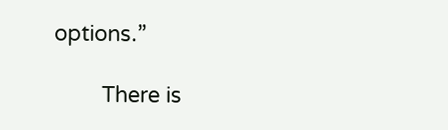options.”

        There is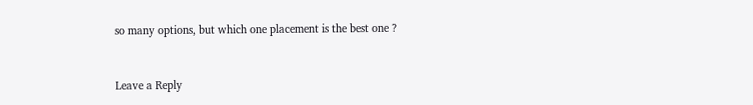so many options, but which one placement is the best one ?


Leave a Reply